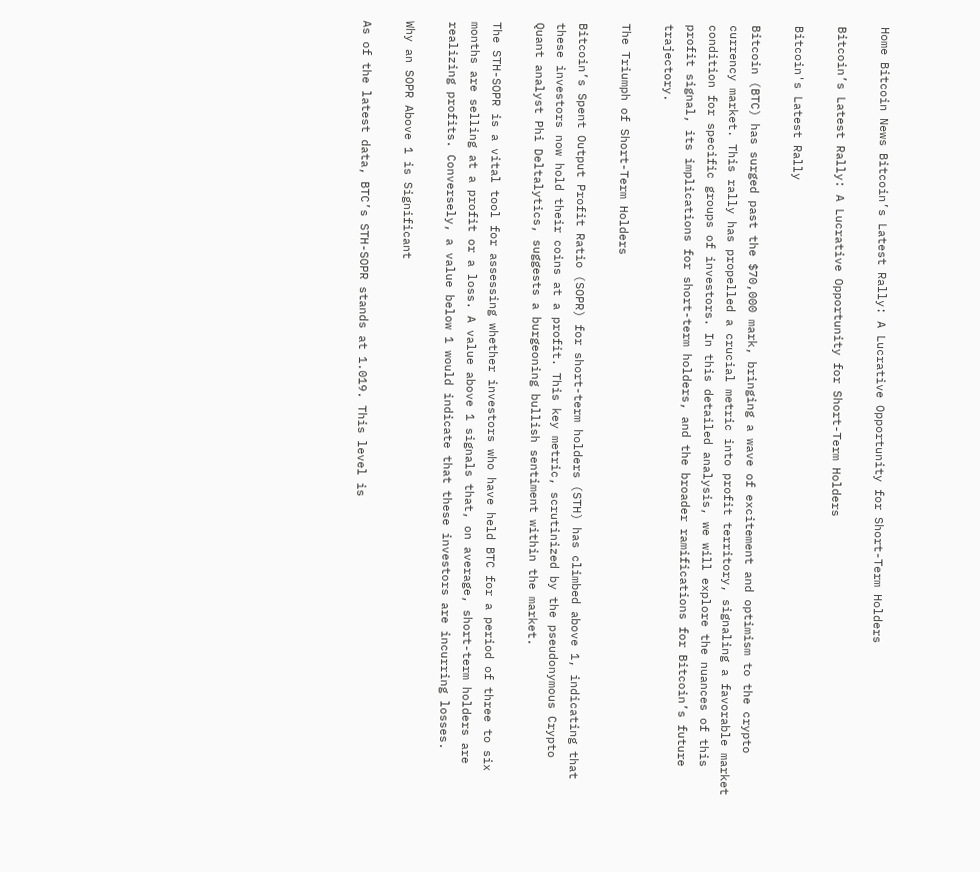Home Bitcoin News Bitcoin’s Latest Rally: A Lucrative Opportunity for Short-Term Holders

Bitcoin’s Latest Rally: A Lucrative Opportunity for Short-Term Holders

Bitcoin's Latest Rally

Bitcoin (BTC) has surged past the $70,000 mark, bringing a wave of excitement and optimism to the crypto currency market. This rally has propelled a crucial metric into profit territory, signaling a favorable market condition for specific groups of investors. In this detailed analysis, we will explore the nuances of this profit signal, its implications for short-term holders, and the broader ramifications for Bitcoin’s future trajectory.

The Triumph of Short-Term Holders

Bitcoin’s Spent Output Profit Ratio (SOPR) for short-term holders (STH) has climbed above 1, indicating that these investors now hold their coins at a profit. This key metric, scrutinized by the pseudonymous Crypto Quant analyst Phi Deltalytics, suggests a burgeoning bullish sentiment within the market.

The STH-SOPR is a vital tool for assessing whether investors who have held BTC for a period of three to six months are selling at a profit or a loss. A value above 1 signals that, on average, short-term holders are realizing profits. Conversely, a value below 1 would indicate that these investors are incurring losses.

Why an SOPR Above 1 is Significant

As of the latest data, BTC’s STH-SOPR stands at 1.019. This level is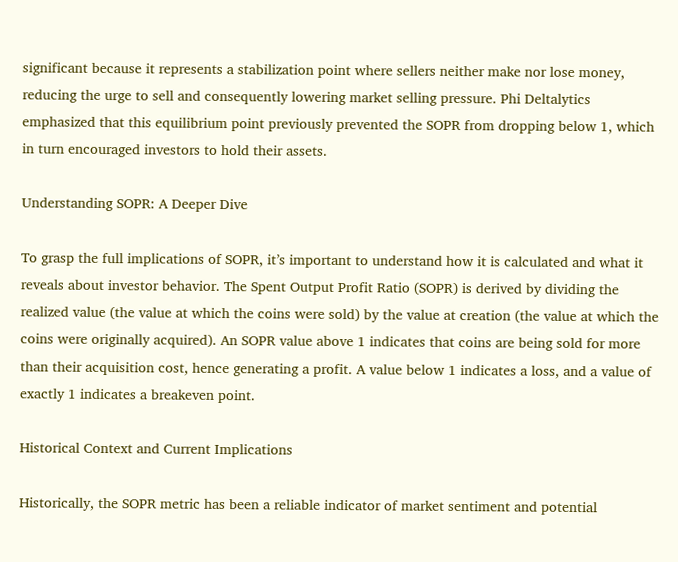significant because it represents a stabilization point where sellers neither make nor lose money, reducing the urge to sell and consequently lowering market selling pressure. Phi Deltalytics emphasized that this equilibrium point previously prevented the SOPR from dropping below 1, which in turn encouraged investors to hold their assets.

Understanding SOPR: A Deeper Dive

To grasp the full implications of SOPR, it’s important to understand how it is calculated and what it reveals about investor behavior. The Spent Output Profit Ratio (SOPR) is derived by dividing the realized value (the value at which the coins were sold) by the value at creation (the value at which the coins were originally acquired). An SOPR value above 1 indicates that coins are being sold for more than their acquisition cost, hence generating a profit. A value below 1 indicates a loss, and a value of exactly 1 indicates a breakeven point.

Historical Context and Current Implications

Historically, the SOPR metric has been a reliable indicator of market sentiment and potential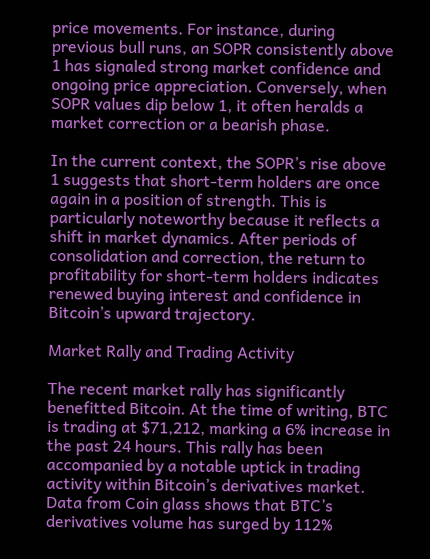price movements. For instance, during previous bull runs, an SOPR consistently above 1 has signaled strong market confidence and ongoing price appreciation. Conversely, when SOPR values dip below 1, it often heralds a market correction or a bearish phase.

In the current context, the SOPR’s rise above 1 suggests that short-term holders are once again in a position of strength. This is particularly noteworthy because it reflects a shift in market dynamics. After periods of consolidation and correction, the return to profitability for short-term holders indicates renewed buying interest and confidence in Bitcoin’s upward trajectory.

Market Rally and Trading Activity

The recent market rally has significantly benefitted Bitcoin. At the time of writing, BTC is trading at $71,212, marking a 6% increase in the past 24 hours. This rally has been accompanied by a notable uptick in trading activity within Bitcoin’s derivatives market. Data from Coin glass shows that BTC’s derivatives volume has surged by 112%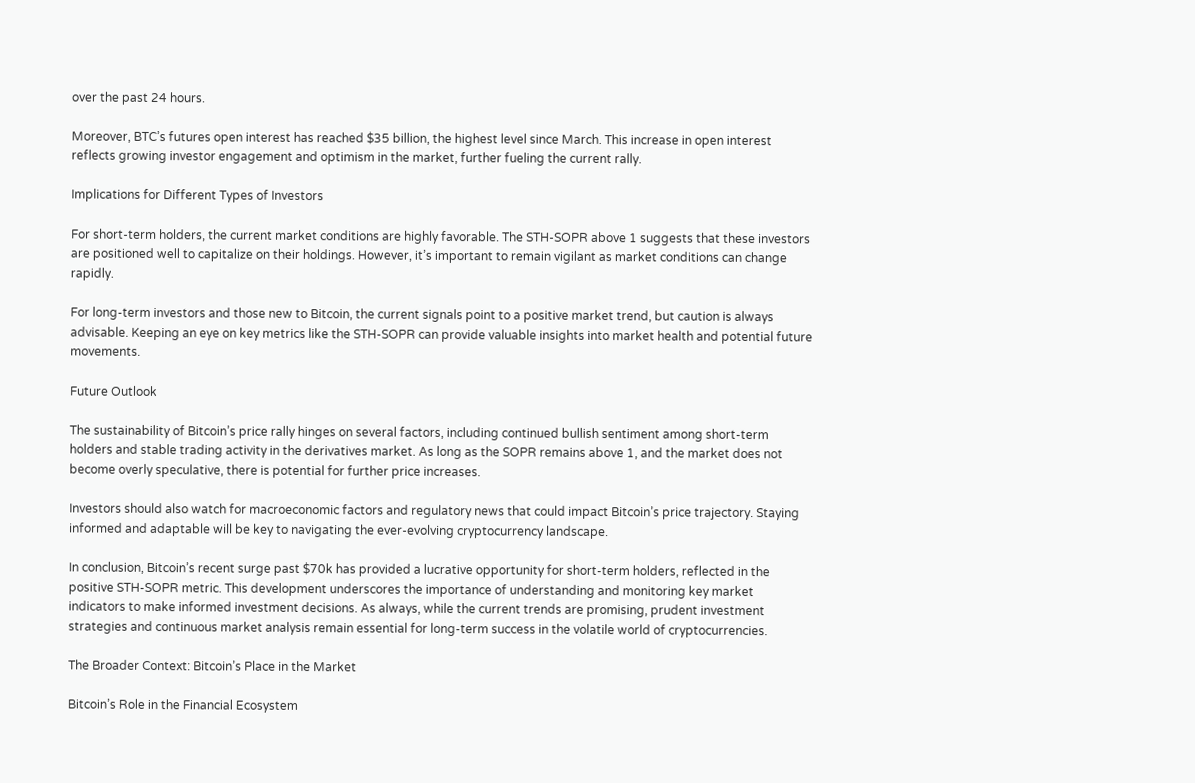over the past 24 hours.

Moreover, BTC’s futures open interest has reached $35 billion, the highest level since March. This increase in open interest reflects growing investor engagement and optimism in the market, further fueling the current rally.

Implications for Different Types of Investors

For short-term holders, the current market conditions are highly favorable. The STH-SOPR above 1 suggests that these investors are positioned well to capitalize on their holdings. However, it’s important to remain vigilant as market conditions can change rapidly.

For long-term investors and those new to Bitcoin, the current signals point to a positive market trend, but caution is always advisable. Keeping an eye on key metrics like the STH-SOPR can provide valuable insights into market health and potential future movements.

Future Outlook

The sustainability of Bitcoin’s price rally hinges on several factors, including continued bullish sentiment among short-term holders and stable trading activity in the derivatives market. As long as the SOPR remains above 1, and the market does not become overly speculative, there is potential for further price increases.

Investors should also watch for macroeconomic factors and regulatory news that could impact Bitcoin’s price trajectory. Staying informed and adaptable will be key to navigating the ever-evolving cryptocurrency landscape.

In conclusion, Bitcoin’s recent surge past $70k has provided a lucrative opportunity for short-term holders, reflected in the positive STH-SOPR metric. This development underscores the importance of understanding and monitoring key market indicators to make informed investment decisions. As always, while the current trends are promising, prudent investment strategies and continuous market analysis remain essential for long-term success in the volatile world of cryptocurrencies.

The Broader Context: Bitcoin’s Place in the Market

Bitcoin’s Role in the Financial Ecosystem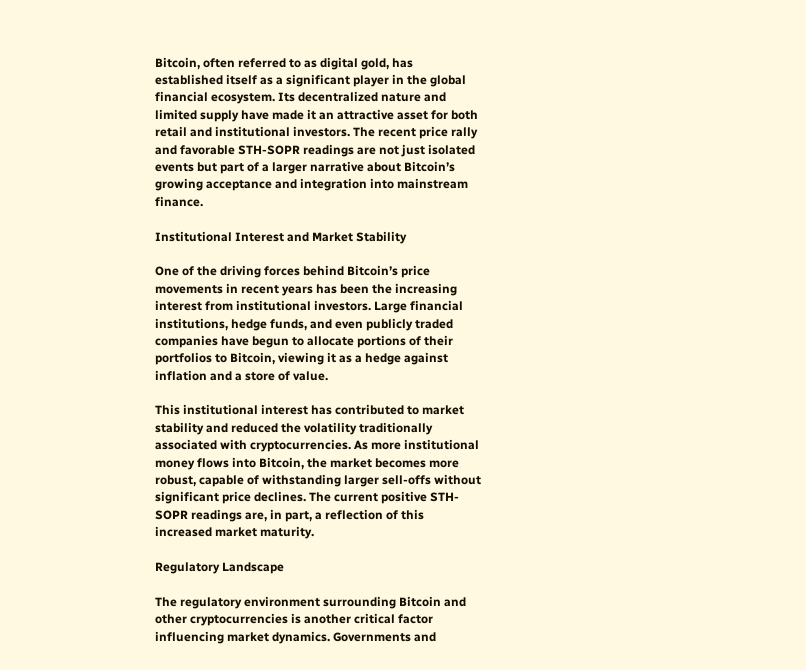Bitcoin, often referred to as digital gold, has established itself as a significant player in the global financial ecosystem. Its decentralized nature and limited supply have made it an attractive asset for both retail and institutional investors. The recent price rally and favorable STH-SOPR readings are not just isolated events but part of a larger narrative about Bitcoin’s growing acceptance and integration into mainstream finance.

Institutional Interest and Market Stability

One of the driving forces behind Bitcoin’s price movements in recent years has been the increasing interest from institutional investors. Large financial institutions, hedge funds, and even publicly traded companies have begun to allocate portions of their portfolios to Bitcoin, viewing it as a hedge against inflation and a store of value.

This institutional interest has contributed to market stability and reduced the volatility traditionally associated with cryptocurrencies. As more institutional money flows into Bitcoin, the market becomes more robust, capable of withstanding larger sell-offs without significant price declines. The current positive STH-SOPR readings are, in part, a reflection of this increased market maturity.

Regulatory Landscape

The regulatory environment surrounding Bitcoin and other cryptocurrencies is another critical factor influencing market dynamics. Governments and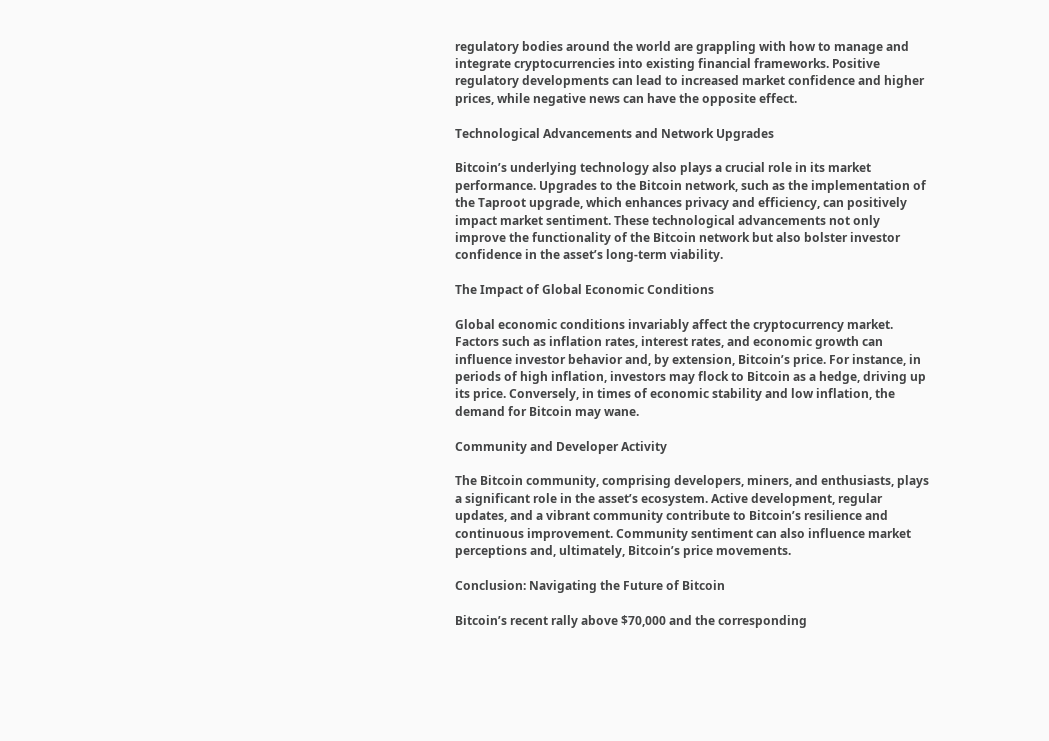regulatory bodies around the world are grappling with how to manage and integrate cryptocurrencies into existing financial frameworks. Positive regulatory developments can lead to increased market confidence and higher prices, while negative news can have the opposite effect.

Technological Advancements and Network Upgrades

Bitcoin’s underlying technology also plays a crucial role in its market performance. Upgrades to the Bitcoin network, such as the implementation of the Taproot upgrade, which enhances privacy and efficiency, can positively impact market sentiment. These technological advancements not only improve the functionality of the Bitcoin network but also bolster investor confidence in the asset’s long-term viability.

The Impact of Global Economic Conditions

Global economic conditions invariably affect the cryptocurrency market. Factors such as inflation rates, interest rates, and economic growth can influence investor behavior and, by extension, Bitcoin’s price. For instance, in periods of high inflation, investors may flock to Bitcoin as a hedge, driving up its price. Conversely, in times of economic stability and low inflation, the demand for Bitcoin may wane.

Community and Developer Activity

The Bitcoin community, comprising developers, miners, and enthusiasts, plays a significant role in the asset’s ecosystem. Active development, regular updates, and a vibrant community contribute to Bitcoin’s resilience and continuous improvement. Community sentiment can also influence market perceptions and, ultimately, Bitcoin’s price movements.

Conclusion: Navigating the Future of Bitcoin

Bitcoin’s recent rally above $70,000 and the corresponding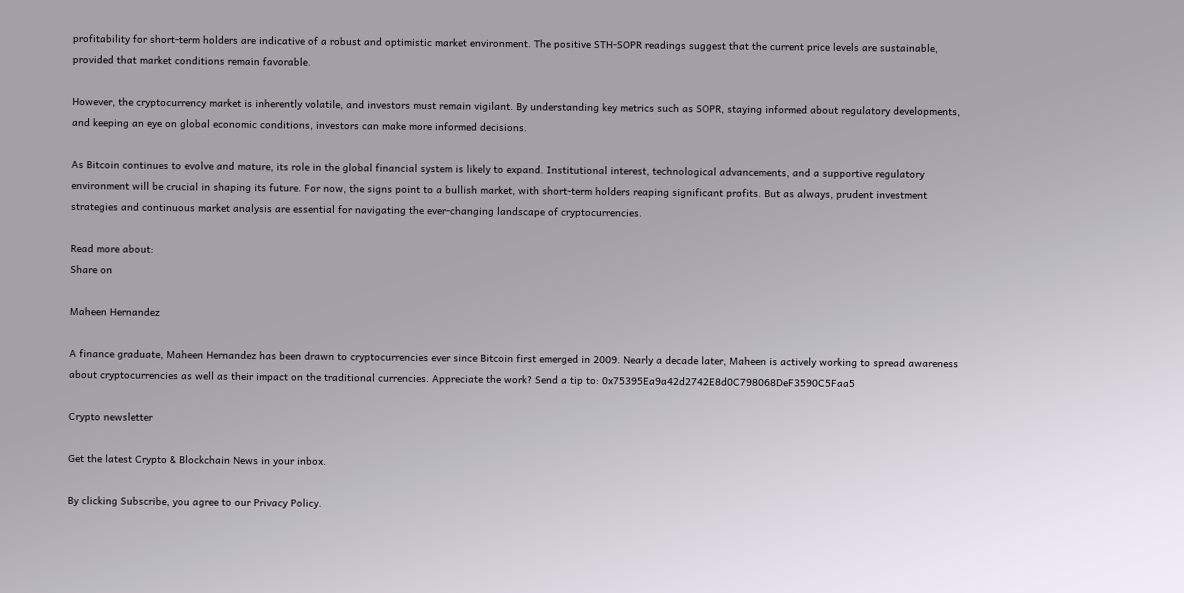profitability for short-term holders are indicative of a robust and optimistic market environment. The positive STH-SOPR readings suggest that the current price levels are sustainable, provided that market conditions remain favorable.

However, the cryptocurrency market is inherently volatile, and investors must remain vigilant. By understanding key metrics such as SOPR, staying informed about regulatory developments, and keeping an eye on global economic conditions, investors can make more informed decisions.

As Bitcoin continues to evolve and mature, its role in the global financial system is likely to expand. Institutional interest, technological advancements, and a supportive regulatory environment will be crucial in shaping its future. For now, the signs point to a bullish market, with short-term holders reaping significant profits. But as always, prudent investment strategies and continuous market analysis are essential for navigating the ever-changing landscape of cryptocurrencies.

Read more about:
Share on

Maheen Hernandez

A finance graduate, Maheen Hernandez has been drawn to cryptocurrencies ever since Bitcoin first emerged in 2009. Nearly a decade later, Maheen is actively working to spread awareness about cryptocurrencies as well as their impact on the traditional currencies. Appreciate the work? Send a tip to: 0x75395Ea9a42d2742E8d0C798068DeF3590C5Faa5

Crypto newsletter

Get the latest Crypto & Blockchain News in your inbox.

By clicking Subscribe, you agree to our Privacy Policy.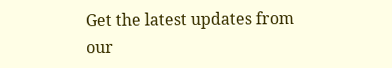Get the latest updates from our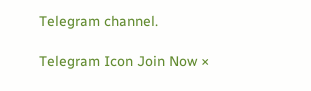Telegram channel.

Telegram Icon Join Now ×